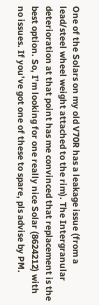One of the Solars on my old V70R has a leakage issue (from a lead/steel wheel weight attached to the rim). The Intergranular deterioration at that point has me convinced that replacement is the best option. So, I’m looking for one really nice Solar (8624212) with no issues. If you’ve got one of these to spare, pls advise by PM.